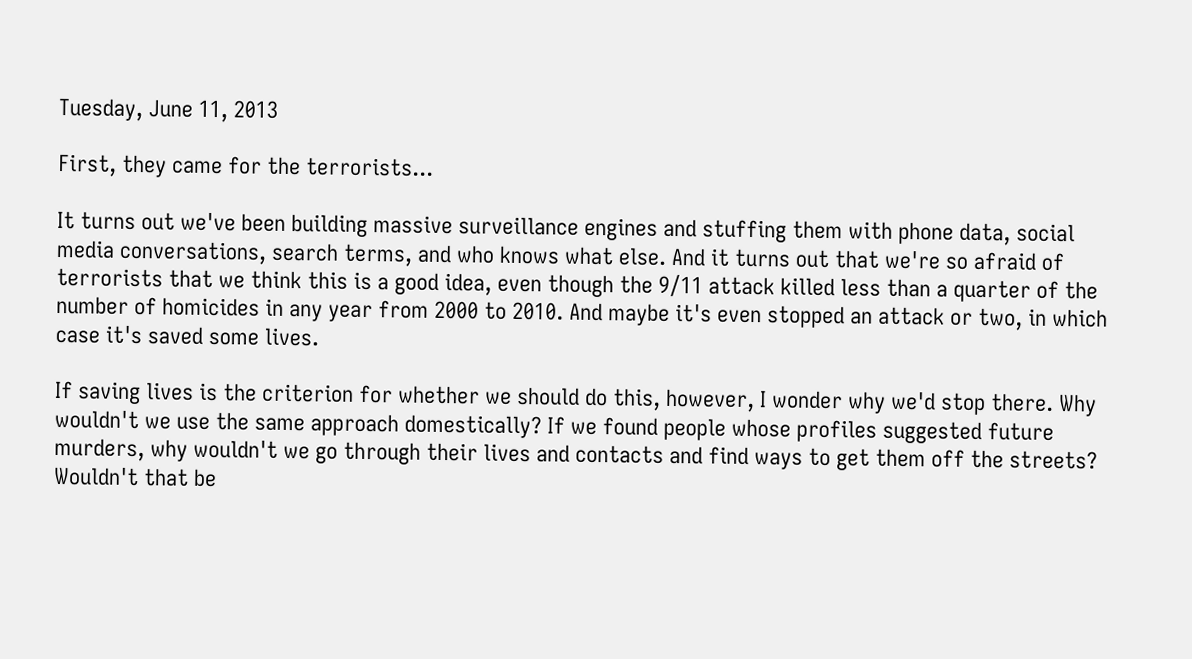Tuesday, June 11, 2013

First, they came for the terrorists...

It turns out we've been building massive surveillance engines and stuffing them with phone data, social media conversations, search terms, and who knows what else. And it turns out that we're so afraid of terrorists that we think this is a good idea, even though the 9/11 attack killed less than a quarter of the number of homicides in any year from 2000 to 2010. And maybe it's even stopped an attack or two, in which case it's saved some lives.

If saving lives is the criterion for whether we should do this, however, I wonder why we'd stop there. Why wouldn't we use the same approach domestically? If we found people whose profiles suggested future murders, why wouldn't we go through their lives and contacts and find ways to get them off the streets? Wouldn't that be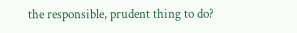the responsible, prudent thing to do?